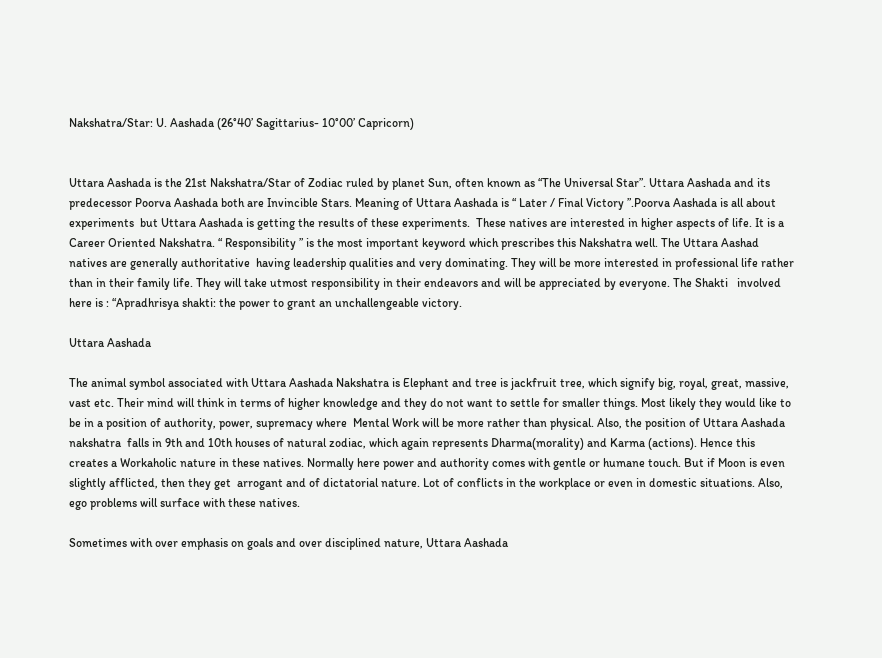Nakshatra/Star: U. Aashada (26°40’ Sagittarius- 10°00’ Capricorn)


Uttara Aashada is the 21st Nakshatra/Star of Zodiac ruled by planet Sun, often known as “The Universal Star”. Uttara Aashada and its predecessor Poorva Aashada both are Invincible Stars. Meaning of Uttara Aashada is “ Later / Final Victory ”.Poorva Aashada is all about experiments  but Uttara Aashada is getting the results of these experiments.  These natives are interested in higher aspects of life. It is a Career Oriented Nakshatra. “ Responsibility ” is the most important keyword which prescribes this Nakshatra well. The Uttara Aashad natives are generally authoritative  having leadership qualities and very dominating. They will be more interested in professional life rather than in their family life. They will take utmost responsibility in their endeavors and will be appreciated by everyone. The Shakti   involved  here is : “Apradhrisya shakti: the power to grant an unchallengeable victory.

Uttara Aashada

The animal symbol associated with Uttara Aashada Nakshatra is Elephant and tree is jackfruit tree, which signify big, royal, great, massive, vast etc. Their mind will think in terms of higher knowledge and they do not want to settle for smaller things. Most likely they would like to be in a position of authority, power, supremacy where  Mental Work will be more rather than physical. Also, the position of Uttara Aashada nakshatra  falls in 9th and 10th houses of natural zodiac, which again represents Dharma(morality) and Karma (actions). Hence this creates a Workaholic nature in these natives. Normally here power and authority comes with gentle or humane touch. But if Moon is even slightly afflicted, then they get  arrogant and of dictatorial nature. Lot of conflicts in the workplace or even in domestic situations. Also, ego problems will surface with these natives.

Sometimes with over emphasis on goals and over disciplined nature, Uttara Aashada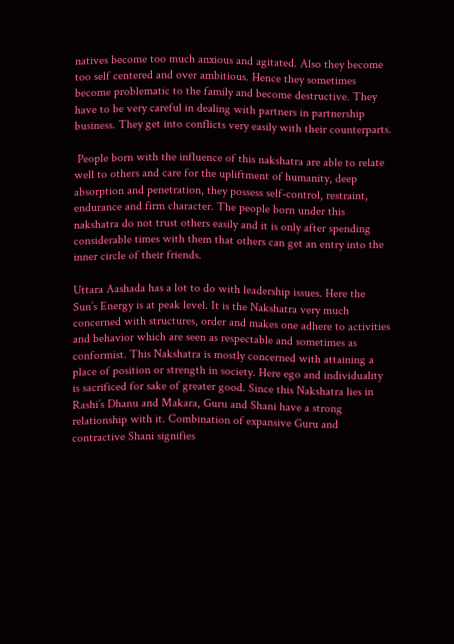natives become too much anxious and agitated. Also they become too self centered and over ambitious. Hence they sometimes become problematic to the family and become destructive. They have to be very careful in dealing with partners in partnership business. They get into conflicts very easily with their counterparts.

 People born with the influence of this nakshatra are able to relate well to others and care for the upliftment of humanity, deep absorption and penetration, they possess self-control, restraint, endurance and firm character. The people born under this nakshatra do not trust others easily and it is only after spending considerable times with them that others can get an entry into the inner circle of their friends.

Uttara Aashada has a lot to do with leadership issues. Here the Sun’s Energy is at peak level. It is the Nakshatra very much concerned with structures, order and makes one adhere to activities and behavior which are seen as respectable and sometimes as conformist. This Nakshatra is mostly concerned with attaining a place of position or strength in society. Here ego and individuality is sacrificed for sake of greater good. Since this Nakshatra lies in Rashi’s Dhanu and Makara, Guru and Shani have a strong relationship with it. Combination of expansive Guru and contractive Shani signifies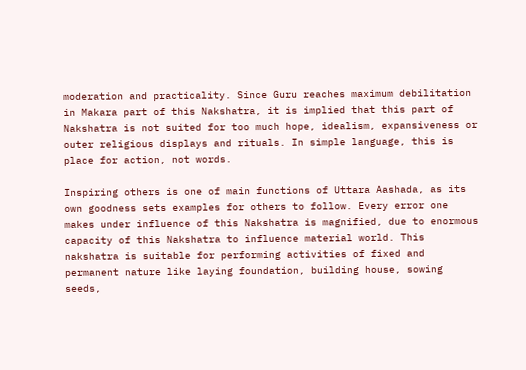moderation and practicality. Since Guru reaches maximum debilitation in Makara part of this Nakshatra, it is implied that this part of Nakshatra is not suited for too much hope, idealism, expansiveness or outer religious displays and rituals. In simple language, this is place for action, not words.

Inspiring others is one of main functions of Uttara Aashada, as its own goodness sets examples for others to follow. Every error one makes under influence of this Nakshatra is magnified, due to enormous capacity of this Nakshatra to influence material world. This nakshatra is suitable for performing activities of fixed and permanent nature like laying foundation, building house, sowing seeds,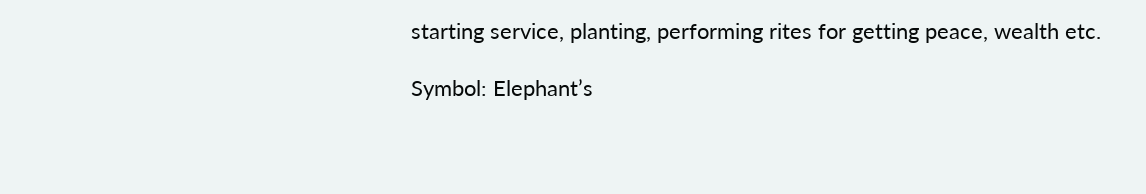starting service, planting, performing rites for getting peace, wealth etc.

Symbol: Elephant’s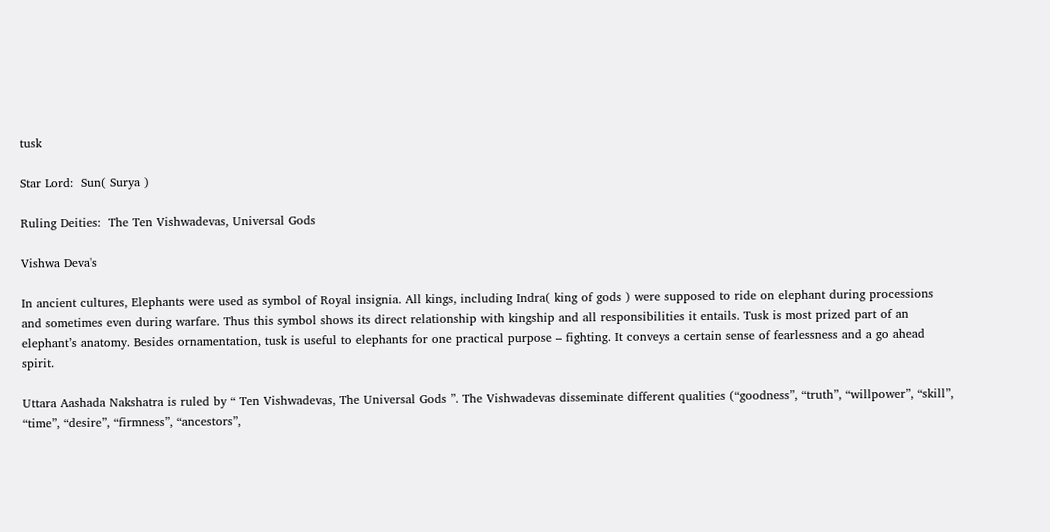tusk

Star Lord:  Sun( Surya )

Ruling Deities:  The Ten Vishwadevas, Universal Gods

Vishwa Deva's

In ancient cultures, Elephants were used as symbol of Royal insignia. All kings, including Indra( king of gods ) were supposed to ride on elephant during processions and sometimes even during warfare. Thus this symbol shows its direct relationship with kingship and all responsibilities it entails. Tusk is most prized part of an elephant’s anatomy. Besides ornamentation, tusk is useful to elephants for one practical purpose – fighting. It conveys a certain sense of fearlessness and a go ahead spirit.

Uttara Aashada Nakshatra is ruled by “ Ten Vishwadevas, The Universal Gods ”. The Vishwadevas disseminate different qualities (“goodness”, “truth”, “willpower”, “skill”, “time”, “desire”, “firmness”, “ancestors”,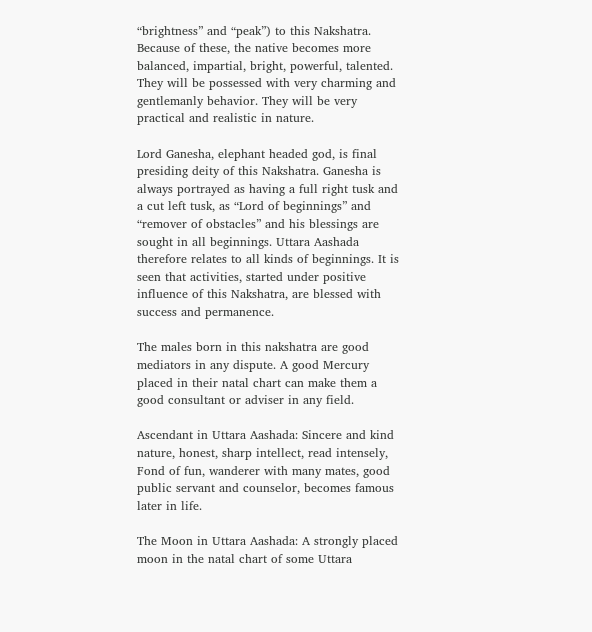“brightness” and “peak”) to this Nakshatra. Because of these, the native becomes more balanced, impartial, bright, powerful, talented. They will be possessed with very charming and gentlemanly behavior. They will be very practical and realistic in nature.

Lord Ganesha, elephant headed god, is final presiding deity of this Nakshatra. Ganesha is always portrayed as having a full right tusk and a cut left tusk, as “Lord of beginnings” and “remover of obstacles” and his blessings are sought in all beginnings. Uttara Aashada therefore relates to all kinds of beginnings. It is seen that activities, started under positive influence of this Nakshatra, are blessed with success and permanence.

The males born in this nakshatra are good mediators in any dispute. A good Mercury placed in their natal chart can make them a good consultant or adviser in any field.

Ascendant in Uttara Aashada: Sincere and kind nature, honest, sharp intellect, read intensely, Fond of fun, wanderer with many mates, good public servant and counselor, becomes famous later in life.

The Moon in Uttara Aashada: A strongly placed moon in the natal chart of some Uttara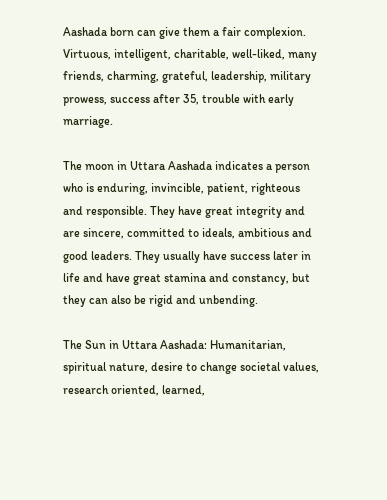Aashada born can give them a fair complexion. Virtuous, intelligent, charitable, well-liked, many friends, charming, grateful, leadership, military prowess, success after 35, trouble with early marriage.

The moon in Uttara Aashada indicates a person who is enduring, invincible, patient, righteous and responsible. They have great integrity and are sincere, committed to ideals, ambitious and good leaders. They usually have success later in life and have great stamina and constancy, but they can also be rigid and unbending.

The Sun in Uttara Aashada: Humanitarian, spiritual nature, desire to change societal values, research oriented, learned,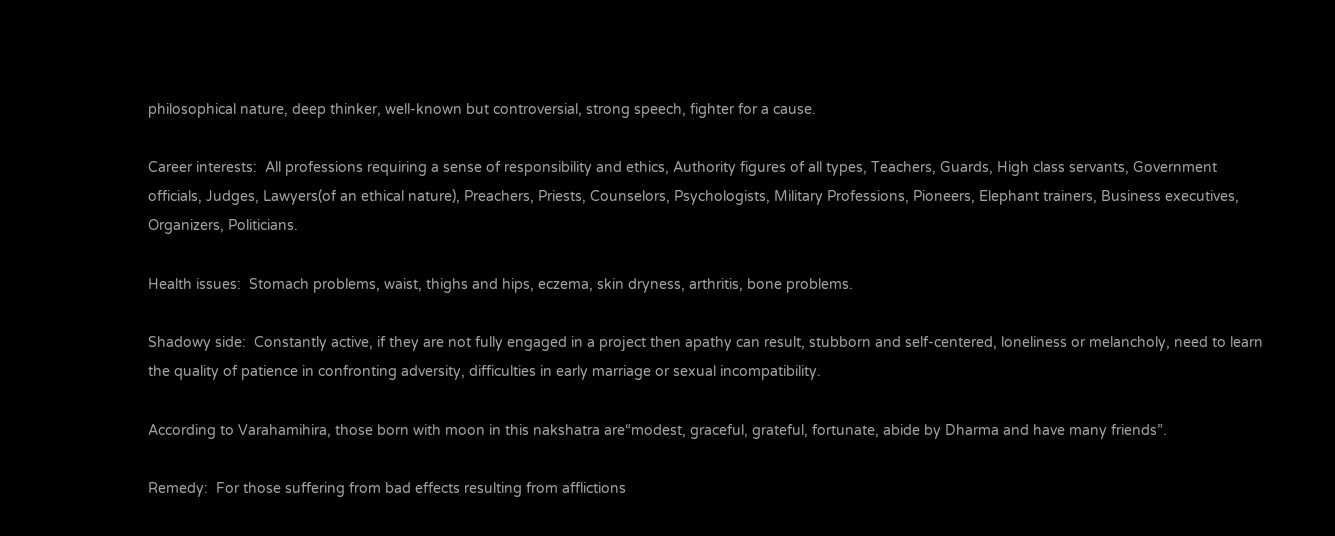philosophical nature, deep thinker, well-known but controversial, strong speech, fighter for a cause.

Career interests:  All professions requiring a sense of responsibility and ethics, Authority figures of all types, Teachers, Guards, High class servants, Government officials, Judges, Lawyers(of an ethical nature), Preachers, Priests, Counselors, Psychologists, Military Professions, Pioneers, Elephant trainers, Business executives, Organizers, Politicians.

Health issues:  Stomach problems, waist, thighs and hips, eczema, skin dryness, arthritis, bone problems.

Shadowy side:  Constantly active, if they are not fully engaged in a project then apathy can result, stubborn and self-centered, loneliness or melancholy, need to learn the quality of patience in confronting adversity, difficulties in early marriage or sexual incompatibility.

According to Varahamihira, those born with moon in this nakshatra are“modest, graceful, grateful, fortunate, abide by Dharma and have many friends”.

Remedy:  For those suffering from bad effects resulting from afflictions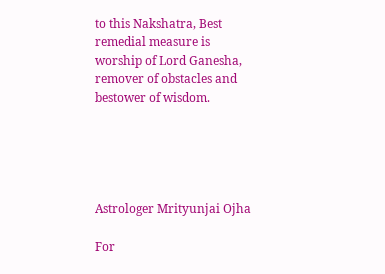to this Nakshatra, Best remedial measure is worship of Lord Ganesha, remover of obstacles and bestower of wisdom.





Astrologer Mrityunjai Ojha

For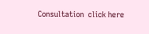Consultation  click here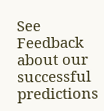See Feedback about our successful predictions